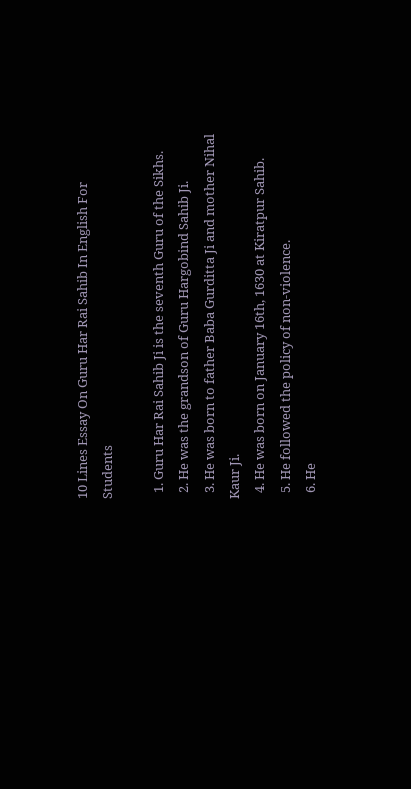10 Lines Essay On Guru Har Rai Sahib In English For Students

  1. Guru Har Rai Sahib Ji is the seventh Guru of the Sikhs.
  2. He was the grandson of Guru Hargobind Sahib Ji.
  3. He was born to father Baba Gurditta Ji and mother Nihal Kaur Ji.
  4. He was born on January 16th, 1630 at Kiratpur Sahib.
  5. He followed the policy of non-violence.
  6. He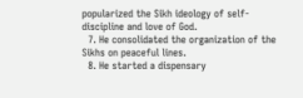popularized the Sikh ideology of self-discipline and love of God.
  7. He consolidated the organization of the Sikhs on peaceful lines.
  8. He started a dispensary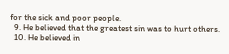for the sick and poor people.
  9. He believed that the greatest sin was to hurt others.
  10. He believed in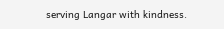serving Langar with kindness.